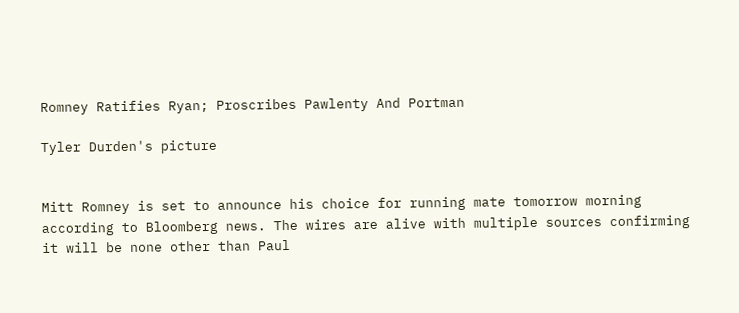Romney Ratifies Ryan; Proscribes Pawlenty And Portman

Tyler Durden's picture


Mitt Romney is set to announce his choice for running mate tomorrow morning according to Bloomberg news. The wires are alive with multiple sources confirming it will be none other than Paul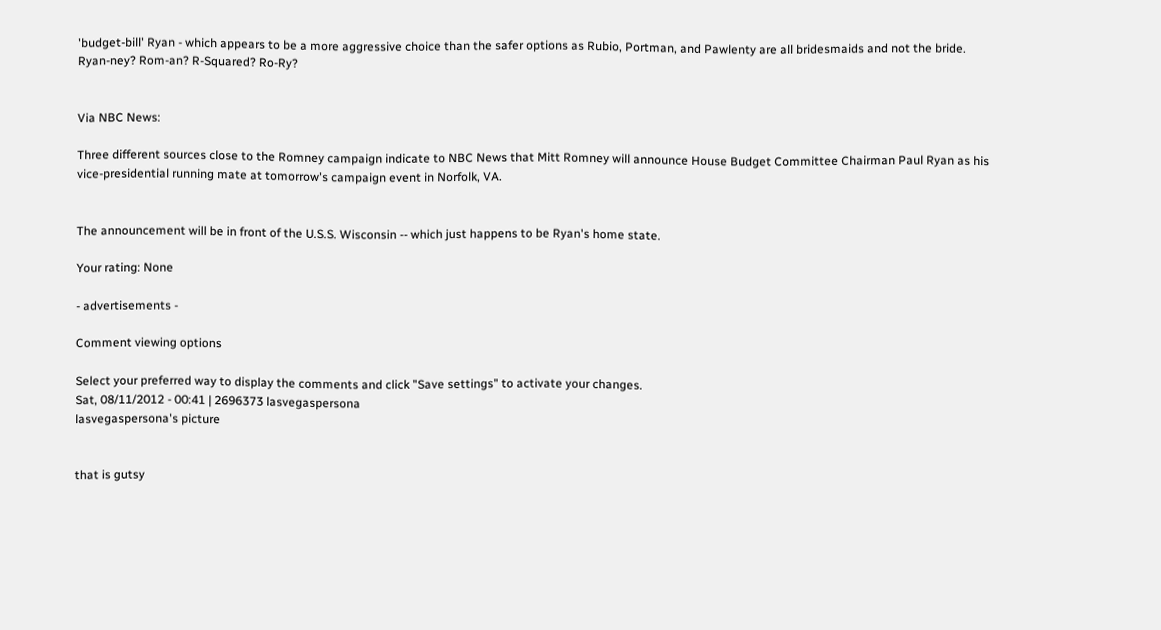'budget-bill' Ryan - which appears to be a more aggressive choice than the safer options as Rubio, Portman, and Pawlenty are all bridesmaids and not the bride. Ryan-ney? Rom-an? R-Squared? Ro-Ry?


Via NBC News:

Three different sources close to the Romney campaign indicate to NBC News that Mitt Romney will announce House Budget Committee Chairman Paul Ryan as his vice-presidential running mate at tomorrow's campaign event in Norfolk, VA.


The announcement will be in front of the U.S.S. Wisconsin -- which just happens to be Ryan's home state.

Your rating: None

- advertisements -

Comment viewing options

Select your preferred way to display the comments and click "Save settings" to activate your changes.
Sat, 08/11/2012 - 00:41 | 2696373 lasvegaspersona
lasvegaspersona's picture


that is gutsy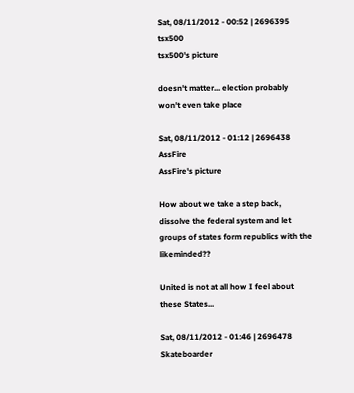Sat, 08/11/2012 - 00:52 | 2696395 tsx500
tsx500's picture

doesn't matter... election probably won't even take place

Sat, 08/11/2012 - 01:12 | 2696438 AssFire
AssFire's picture

How about we take a step back, dissolve the federal system and let groups of states form republics with the likeminded??

United is not at all how I feel about these States...

Sat, 08/11/2012 - 01:46 | 2696478 Skateboarder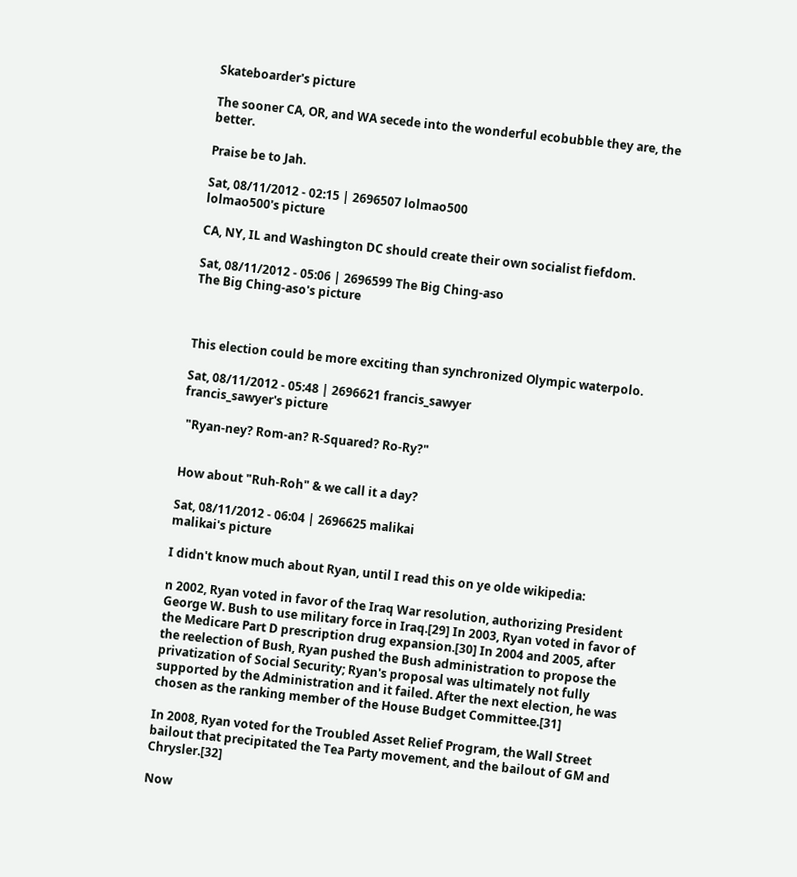Skateboarder's picture

The sooner CA, OR, and WA secede into the wonderful ecobubble they are, the better.

Praise be to Jah.

Sat, 08/11/2012 - 02:15 | 2696507 lolmao500
lolmao500's picture

CA, NY, IL and Washington DC should create their own socialist fiefdom.

Sat, 08/11/2012 - 05:06 | 2696599 The Big Ching-aso
The Big Ching-aso's picture



This election could be more exciting than synchronized Olympic waterpolo.

Sat, 08/11/2012 - 05:48 | 2696621 francis_sawyer
francis_sawyer's picture

 "Ryan-ney? Rom-an? R-Squared? Ro-Ry?"


How about "Ruh-Roh" & we call it a day?

Sat, 08/11/2012 - 06:04 | 2696625 malikai
malikai's picture

I didn't know much about Ryan, until I read this on ye olde wikipedia:

n 2002, Ryan voted in favor of the Iraq War resolution, authorizing President George W. Bush to use military force in Iraq.[29] In 2003, Ryan voted in favor of the Medicare Part D prescription drug expansion.[30] In 2004 and 2005, after the reelection of Bush, Ryan pushed the Bush administration to propose the privatization of Social Security; Ryan's proposal was ultimately not fully supported by the Administration and it failed. After the next election, he was chosen as the ranking member of the House Budget Committee.[31]

In 2008, Ryan voted for the Troubled Asset Relief Program, the Wall Street bailout that precipitated the Tea Party movement, and the bailout of GM and Chrysler.[32]

Now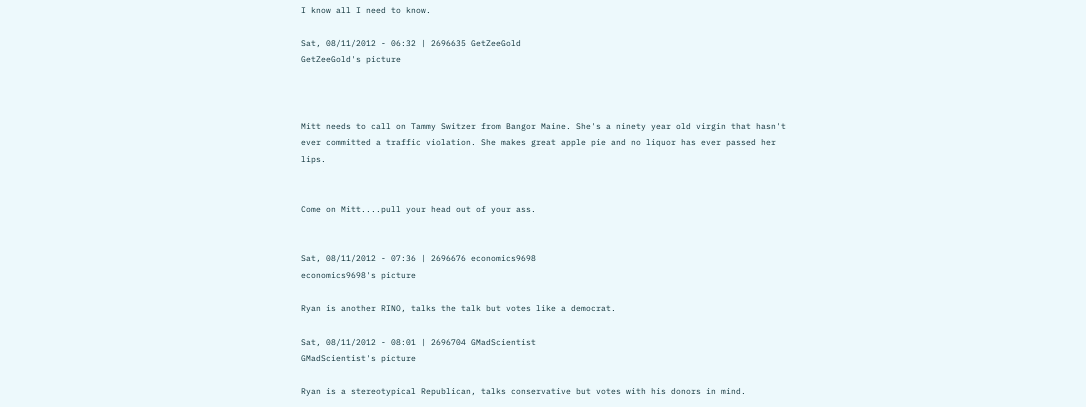I know all I need to know.

Sat, 08/11/2012 - 06:32 | 2696635 GetZeeGold
GetZeeGold's picture



Mitt needs to call on Tammy Switzer from Bangor Maine. She's a ninety year old virgin that hasn't ever committed a traffic violation. She makes great apple pie and no liquor has ever passed her lips.


Come on Mitt....pull your head out of your ass.


Sat, 08/11/2012 - 07:36 | 2696676 economics9698
economics9698's picture

Ryan is another RINO, talks the talk but votes like a democrat.

Sat, 08/11/2012 - 08:01 | 2696704 GMadScientist
GMadScientist's picture

Ryan is a stereotypical Republican, talks conservative but votes with his donors in mind.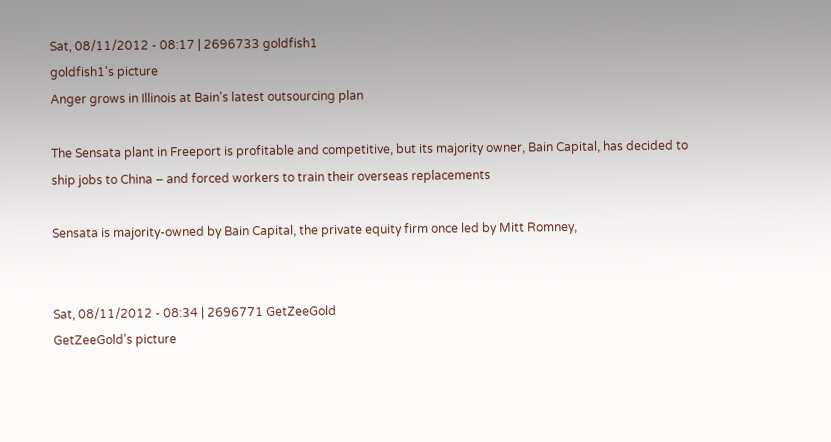Sat, 08/11/2012 - 08:17 | 2696733 goldfish1
goldfish1's picture
Anger grows in Illinois at Bain's latest outsourcing plan

The Sensata plant in Freeport is profitable and competitive, but its majority owner, Bain Capital, has decided to ship jobs to China – and forced workers to train their overseas replacements

Sensata is majority-owned by Bain Capital, the private equity firm once led by Mitt Romney,


Sat, 08/11/2012 - 08:34 | 2696771 GetZeeGold
GetZeeGold's picture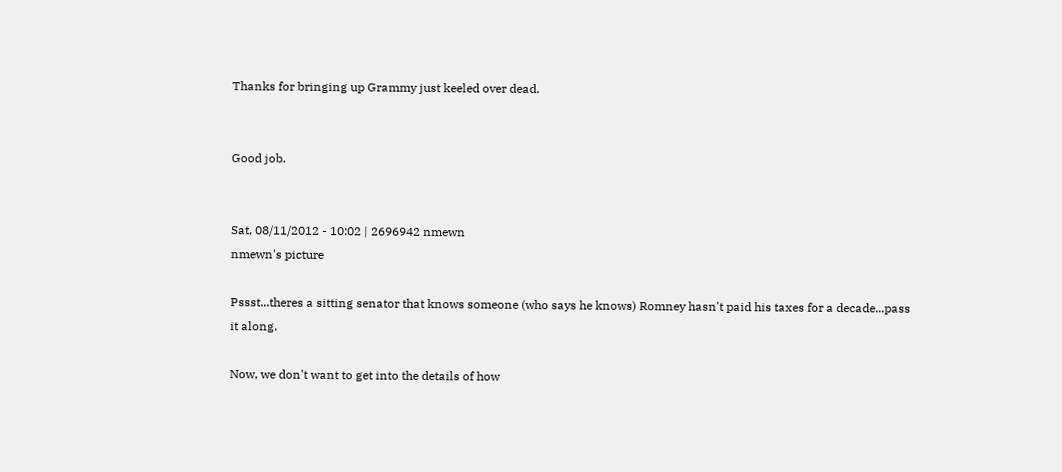Thanks for bringing up Grammy just keeled over dead.


Good job.


Sat, 08/11/2012 - 10:02 | 2696942 nmewn
nmewn's picture

Pssst...theres a sitting senator that knows someone (who says he knows) Romney hasn't paid his taxes for a decade...pass it along.

Now, we don't want to get into the details of how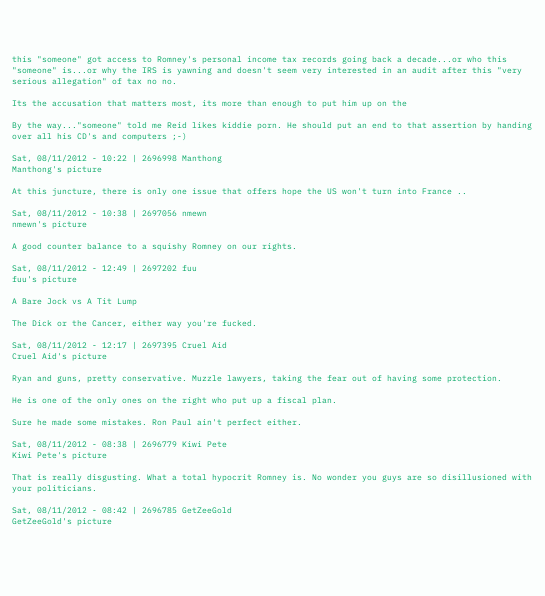this "someone" got access to Romney's personal income tax records going back a decade...or who this "someone" is...or why the IRS is yawning and doesn't seem very interested in an audit after this "very serious allegation" of tax no no.

Its the accusation that matters most, its more than enough to put him up on the

By the way..."someone" told me Reid likes kiddie porn. He should put an end to that assertion by handing over all his CD's and computers ;-)

Sat, 08/11/2012 - 10:22 | 2696998 Manthong
Manthong's picture

At this juncture, there is only one issue that offers hope the US won't turn into France ..

Sat, 08/11/2012 - 10:38 | 2697056 nmewn
nmewn's picture

A good counter balance to a squishy Romney on our rights.

Sat, 08/11/2012 - 12:49 | 2697202 fuu
fuu's picture

A Bare Jock vs A Tit Lump

The Dick or the Cancer, either way you're fucked.

Sat, 08/11/2012 - 12:17 | 2697395 Cruel Aid
Cruel Aid's picture

Ryan and guns, pretty conservative. Muzzle lawyers, taking the fear out of having some protection.

He is one of the only ones on the right who put up a fiscal plan.

Sure he made some mistakes. Ron Paul ain't perfect either.

Sat, 08/11/2012 - 08:38 | 2696779 Kiwi Pete
Kiwi Pete's picture

That is really disgusting. What a total hypocrit Romney is. No wonder you guys are so disillusioned with your politicians.

Sat, 08/11/2012 - 08:42 | 2696785 GetZeeGold
GetZeeGold's picture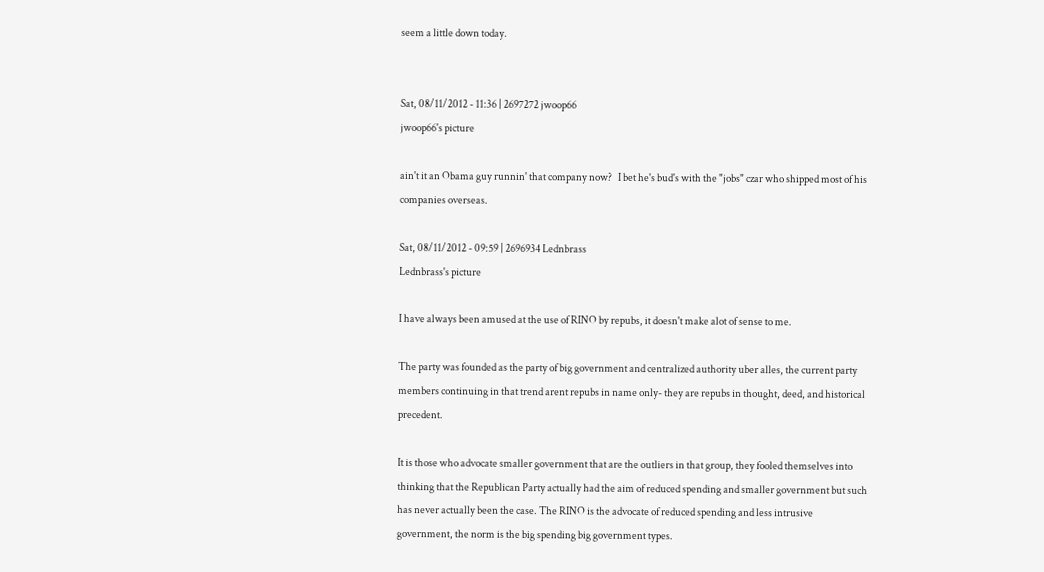seem a little down today.


Sat, 08/11/2012 - 11:36 | 2697272 jwoop66
jwoop66's picture

ain't it an Obama guy runnin' that company now?   I bet he's bud's with the "jobs" czar who shipped most of his companies overseas.

Sat, 08/11/2012 - 09:59 | 2696934 Lednbrass
Lednbrass's picture

I have always been amused at the use of RINO by repubs, it doesn't make alot of sense to me.

The party was founded as the party of big government and centralized authority uber alles, the current party members continuing in that trend arent repubs in name only- they are repubs in thought, deed, and historical precedent.

It is those who advocate smaller government that are the outliers in that group, they fooled themselves into thinking that the Republican Party actually had the aim of reduced spending and smaller government but such has never actually been the case. The RINO is the advocate of reduced spending and less intrusive government, the norm is the big spending big government types.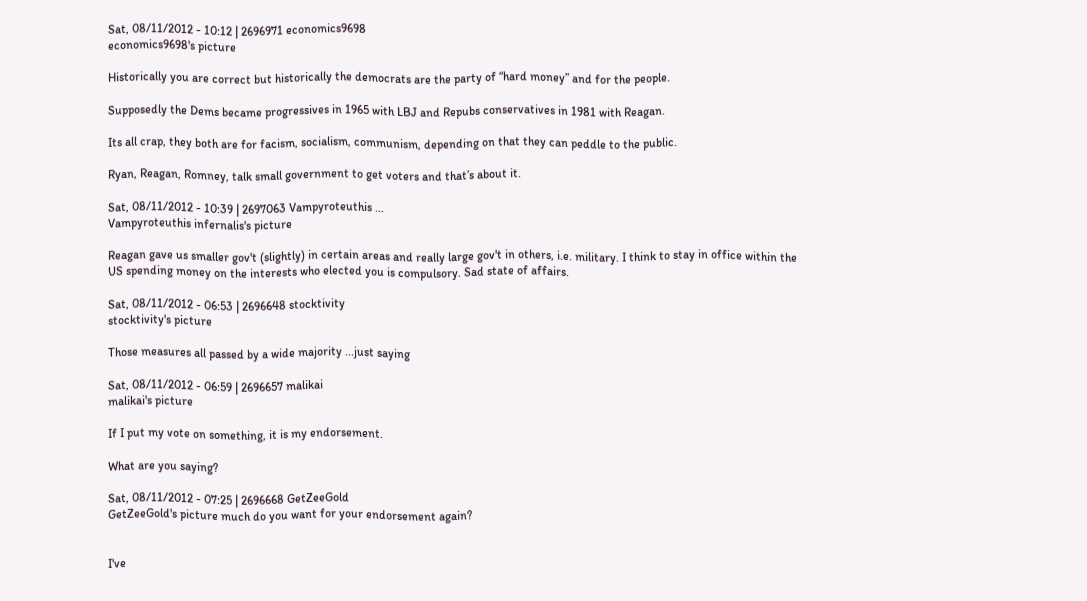Sat, 08/11/2012 - 10:12 | 2696971 economics9698
economics9698's picture

Historically you are correct but historically the democrats are the party of “hard money” and for the people.

Supposedly the Dems became progressives in 1965 with LBJ and Repubs conservatives in 1981 with Reagan.

Its all crap, they both are for facism, socialism, communism, depending on that they can peddle to the public.

Ryan, Reagan, Romney, talk small government to get voters and that’s about it.

Sat, 08/11/2012 - 10:39 | 2697063 Vampyroteuthis ...
Vampyroteuthis infernalis's picture

Reagan gave us smaller gov't (slightly) in certain areas and really large gov't in others, i.e. military. I think to stay in office within the US spending money on the interests who elected you is compulsory. Sad state of affairs.

Sat, 08/11/2012 - 06:53 | 2696648 stocktivity
stocktivity's picture

Those measures all passed by a wide majority ...just saying

Sat, 08/11/2012 - 06:59 | 2696657 malikai
malikai's picture

If I put my vote on something, it is my endorsement.

What are you saying?

Sat, 08/11/2012 - 07:25 | 2696668 GetZeeGold
GetZeeGold's picture much do you want for your endorsement again?


I've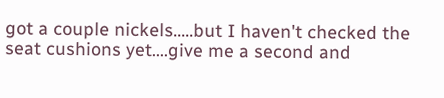got a couple nickels.....but I haven't checked the seat cushions yet....give me a second and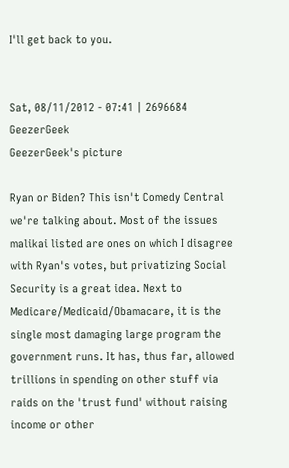I'll get back to you.


Sat, 08/11/2012 - 07:41 | 2696684 GeezerGeek
GeezerGeek's picture

Ryan or Biden? This isn't Comedy Central we're talking about. Most of the issues malikai listed are ones on which I disagree with Ryan's votes, but privatizing Social Security is a great idea. Next to Medicare/Medicaid/Obamacare, it is the single most damaging large program the government runs. It has, thus far, allowed trillions in spending on other stuff via raids on the 'trust fund' without raising income or other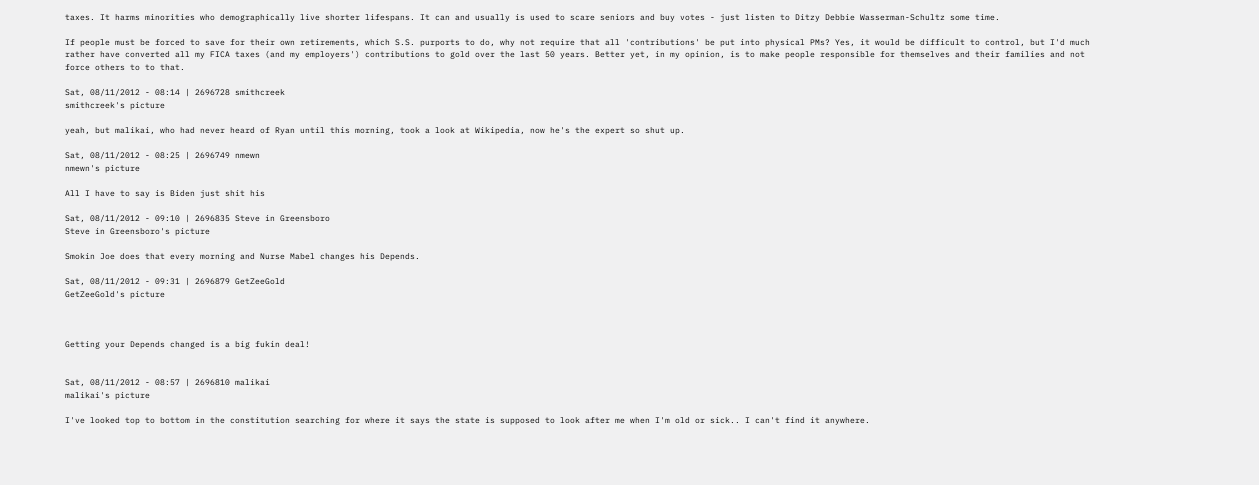taxes. It harms minorities who demographically live shorter lifespans. It can and usually is used to scare seniors and buy votes - just listen to Ditzy Debbie Wasserman-Schultz some time.

If people must be forced to save for their own retirements, which S.S. purports to do, why not require that all 'contributions' be put into physical PMs? Yes, it would be difficult to control, but I'd much rather have converted all my FICA taxes (and my employers') contributions to gold over the last 50 years. Better yet, in my opinion, is to make people responsible for themselves and their families and not force others to to that.

Sat, 08/11/2012 - 08:14 | 2696728 smithcreek
smithcreek's picture

yeah, but malikai, who had never heard of Ryan until this morning, took a look at Wikipedia, now he's the expert so shut up.

Sat, 08/11/2012 - 08:25 | 2696749 nmewn
nmewn's picture

All I have to say is Biden just shit his

Sat, 08/11/2012 - 09:10 | 2696835 Steve in Greensboro
Steve in Greensboro's picture

Smokin Joe does that every morning and Nurse Mabel changes his Depends.

Sat, 08/11/2012 - 09:31 | 2696879 GetZeeGold
GetZeeGold's picture



Getting your Depends changed is a big fukin deal!


Sat, 08/11/2012 - 08:57 | 2696810 malikai
malikai's picture

I've looked top to bottom in the constitution searching for where it says the state is supposed to look after me when I'm old or sick.. I can't find it anywhere.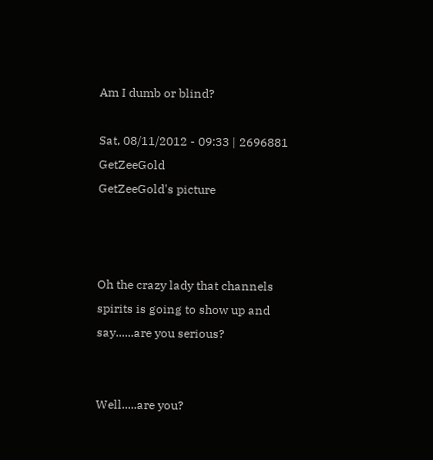Am I dumb or blind?

Sat, 08/11/2012 - 09:33 | 2696881 GetZeeGold
GetZeeGold's picture



Oh the crazy lady that channels spirits is going to show up and say......are you serious?


Well.....are you?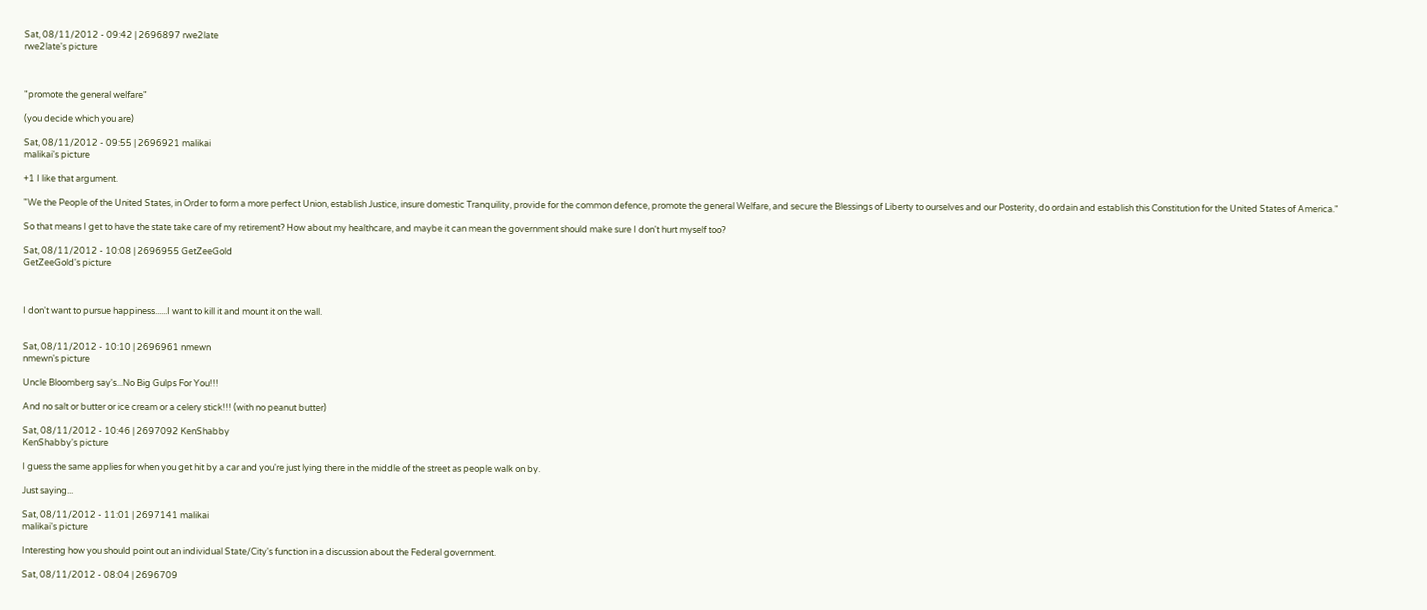Sat, 08/11/2012 - 09:42 | 2696897 rwe2late
rwe2late's picture



"promote the general welfare"

(you decide which you are)

Sat, 08/11/2012 - 09:55 | 2696921 malikai
malikai's picture

+1 I like that argument.

"We the People of the United States, in Order to form a more perfect Union, establish Justice, insure domestic Tranquility, provide for the common defence, promote the general Welfare, and secure the Blessings of Liberty to ourselves and our Posterity, do ordain and establish this Constitution for the United States of America."

So that means I get to have the state take care of my retirement? How about my healthcare, and maybe it can mean the government should make sure I don't hurt myself too?

Sat, 08/11/2012 - 10:08 | 2696955 GetZeeGold
GetZeeGold's picture



I don't want to pursue happiness......I want to kill it and mount it on the wall.


Sat, 08/11/2012 - 10:10 | 2696961 nmewn
nmewn's picture

Uncle Bloomberg say's...No Big Gulps For You!!!

And no salt or butter or ice cream or a celery stick!!! (with no peanut butter)

Sat, 08/11/2012 - 10:46 | 2697092 KenShabby
KenShabby's picture

I guess the same applies for when you get hit by a car and you're just lying there in the middle of the street as people walk on by.

Just saying...

Sat, 08/11/2012 - 11:01 | 2697141 malikai
malikai's picture

Interesting how you should point out an individual State/City's function in a discussion about the Federal government.

Sat, 08/11/2012 - 08:04 | 2696709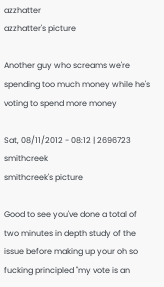azzhatter
azzhatter's picture

Another guy who screams we're spending too much money while he's voting to spend more money

Sat, 08/11/2012 - 08:12 | 2696723 smithcreek
smithcreek's picture

Good to see you've done a total of two minutes in depth study of the issue before making up your oh so fucking principled "my vote is an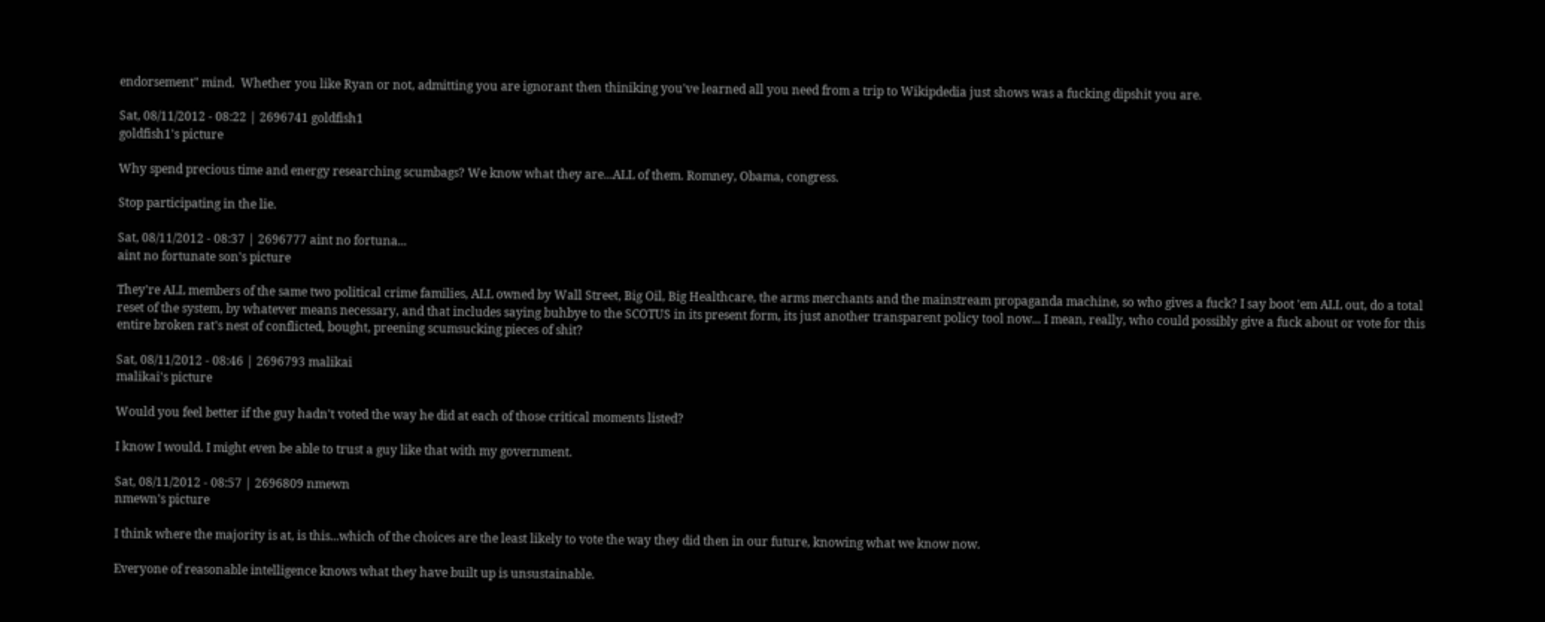endorsement" mind.  Whether you like Ryan or not, admitting you are ignorant then thiniking you've learned all you need from a trip to Wikipdedia just shows was a fucking dipshit you are.

Sat, 08/11/2012 - 08:22 | 2696741 goldfish1
goldfish1's picture

Why spend precious time and energy researching scumbags? We know what they are...ALL of them. Romney, Obama, congress.

Stop participating in the lie.

Sat, 08/11/2012 - 08:37 | 2696777 aint no fortuna...
aint no fortunate son's picture

They're ALL members of the same two political crime families, ALL owned by Wall Street, Big Oil, Big Healthcare, the arms merchants and the mainstream propaganda machine, so who gives a fuck? I say boot 'em ALL out, do a total reset of the system, by whatever means necessary, and that includes saying buhbye to the SCOTUS in its present form, its just another transparent policy tool now... I mean, really, who could possibly give a fuck about or vote for this entire broken rat's nest of conflicted, bought, preening scumsucking pieces of shit?

Sat, 08/11/2012 - 08:46 | 2696793 malikai
malikai's picture

Would you feel better if the guy hadn't voted the way he did at each of those critical moments listed?

I know I would. I might even be able to trust a guy like that with my government.

Sat, 08/11/2012 - 08:57 | 2696809 nmewn
nmewn's picture

I think where the majority is at, is this...which of the choices are the least likely to vote the way they did then in our future, knowing what we know now.

Everyone of reasonable intelligence knows what they have built up is unsustainable.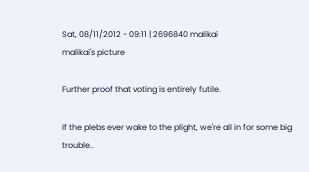Sat, 08/11/2012 - 09:11 | 2696840 malikai
malikai's picture

Further proof that voting is entirely futile.

If the plebs ever wake to the plight, we're all in for some big trouble..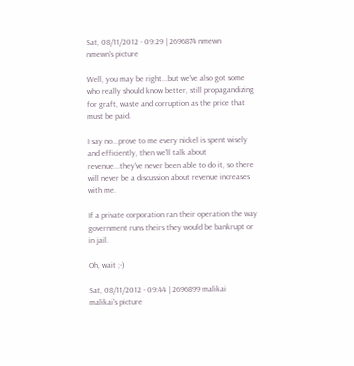Sat, 08/11/2012 - 09:29 | 2696874 nmewn
nmewn's picture

Well, you may be right...but we've also got some who really should know better, still propagandizing for graft, waste and corruption as the price that must be paid.

I say no...prove to me every nickel is spent wisely and efficiently, then we'll talk about revenue...they've never been able to do it, so there will never be a discussion about revenue increases with me.

If a private corporation ran their operation the way government runs theirs they would be bankrupt or in jail.

Oh, wait ;-)

Sat, 08/11/2012 - 09:44 | 2696899 malikai
malikai's picture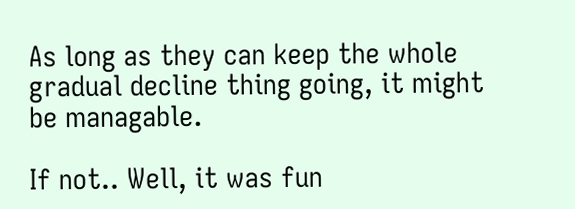As long as they can keep the whole gradual decline thing going, it might be managable.

If not.. Well, it was fun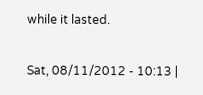while it lasted.

Sat, 08/11/2012 - 10:13 |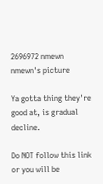2696972 nmewn
nmewn's picture

Ya gotta thing they're good at, is gradual decline.

Do NOT follow this link or you will be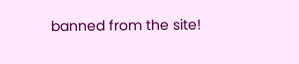banned from the site!